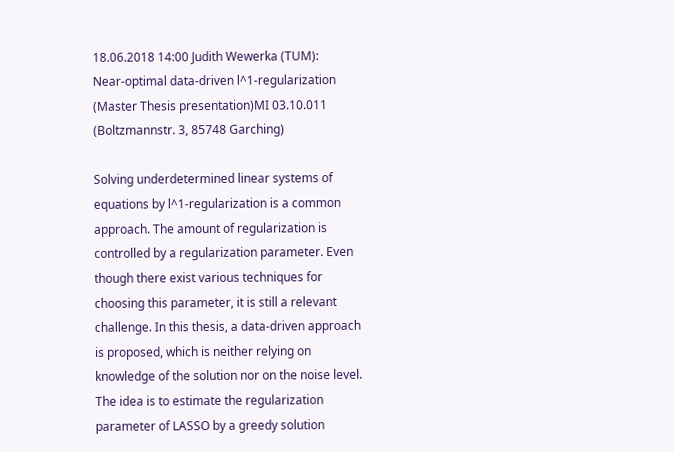18.06.2018 14:00 Judith Wewerka (TUM):
Near-optimal data-driven l^1-regularization (Master Thesis presentation)MI 03.10.011 (Boltzmannstr. 3, 85748 Garching)

Solving underdetermined linear systems of equations by l^1-regularization is a common approach. The amount of regularization is controlled by a regularization parameter. Even though there exist various techniques for choosing this parameter, it is still a relevant challenge. In this thesis, a data-driven approach is proposed, which is neither relying on knowledge of the solution nor on the noise level. The idea is to estimate the regularization parameter of LASSO by a greedy solution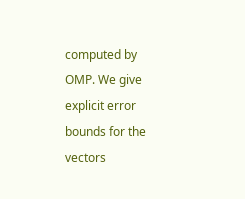computed by OMP. We give explicit error bounds for the vectors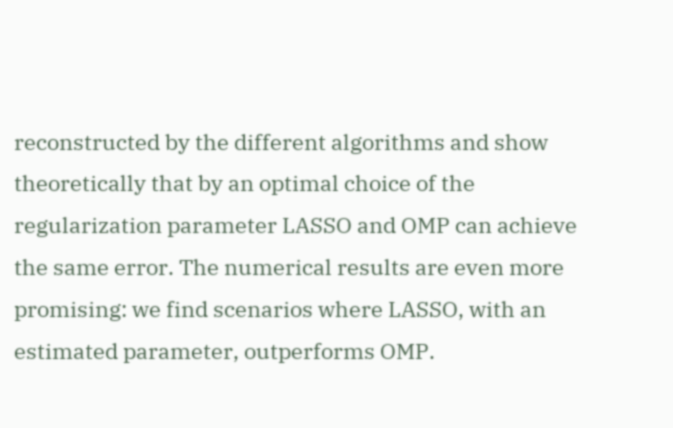reconstructed by the different algorithms and show theoretically that by an optimal choice of the regularization parameter LASSO and OMP can achieve the same error. The numerical results are even more promising: we find scenarios where LASSO, with an estimated parameter, outperforms OMP.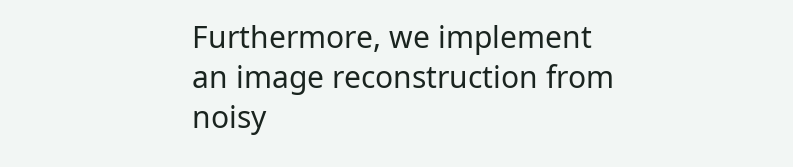Furthermore, we implement an image reconstruction from noisy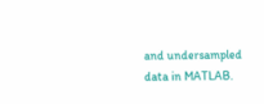and undersampled data in MATLAB.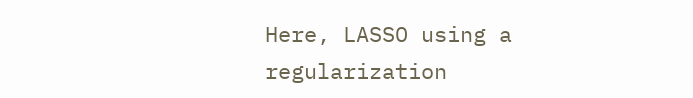Here, LASSO using a regularization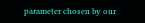parameter chosen by our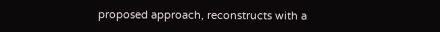proposed approach, reconstructs with a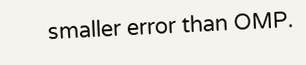smaller error than OMP.